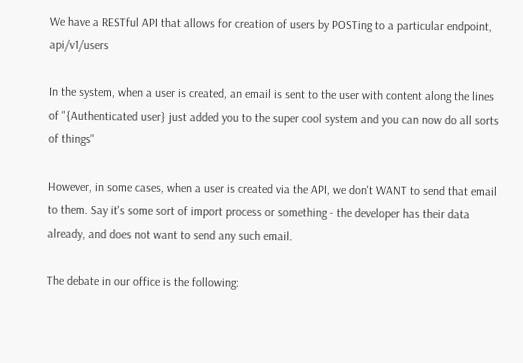We have a RESTful API that allows for creation of users by POSTing to a particular endpoint, api/v1/users

In the system, when a user is created, an email is sent to the user with content along the lines of "{Authenticated user} just added you to the super cool system and you can now do all sorts of things"

However, in some cases, when a user is created via the API, we don't WANT to send that email to them. Say it's some sort of import process or something - the developer has their data already, and does not want to send any such email.

The debate in our office is the following: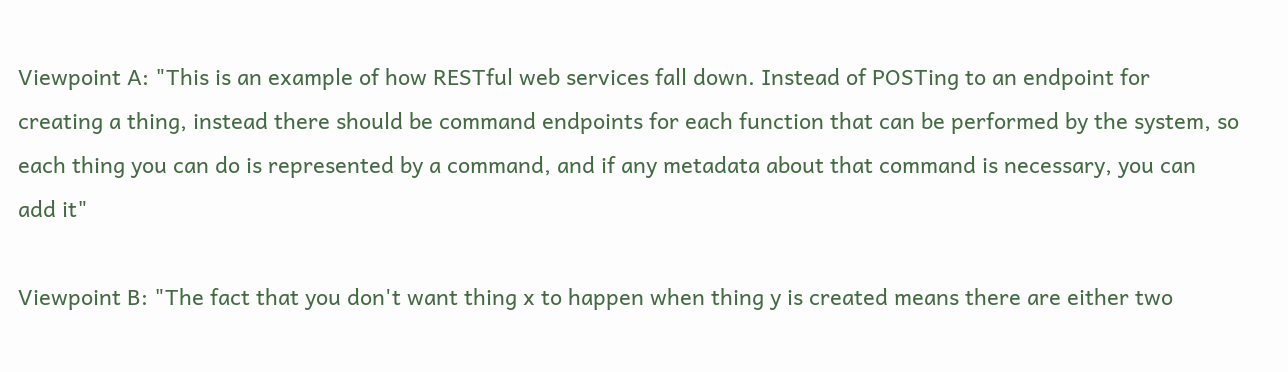Viewpoint A: "This is an example of how RESTful web services fall down. Instead of POSTing to an endpoint for creating a thing, instead there should be command endpoints for each function that can be performed by the system, so each thing you can do is represented by a command, and if any metadata about that command is necessary, you can add it"

Viewpoint B: "The fact that you don't want thing x to happen when thing y is created means there are either two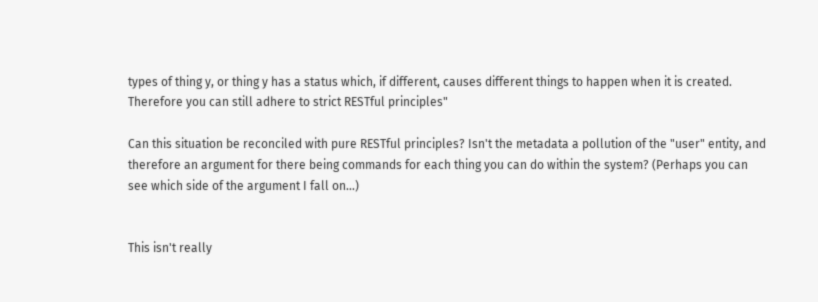types of thing y, or thing y has a status which, if different, causes different things to happen when it is created. Therefore you can still adhere to strict RESTful principles"

Can this situation be reconciled with pure RESTful principles? Isn't the metadata a pollution of the "user" entity, and therefore an argument for there being commands for each thing you can do within the system? (Perhaps you can see which side of the argument I fall on...)


This isn't really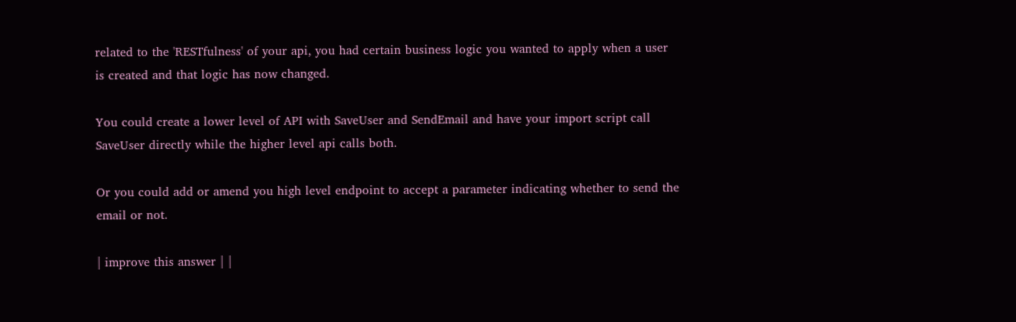related to the 'RESTfulness' of your api, you had certain business logic you wanted to apply when a user is created and that logic has now changed.

You could create a lower level of API with SaveUser and SendEmail and have your import script call SaveUser directly while the higher level api calls both.

Or you could add or amend you high level endpoint to accept a parameter indicating whether to send the email or not.

| improve this answer | |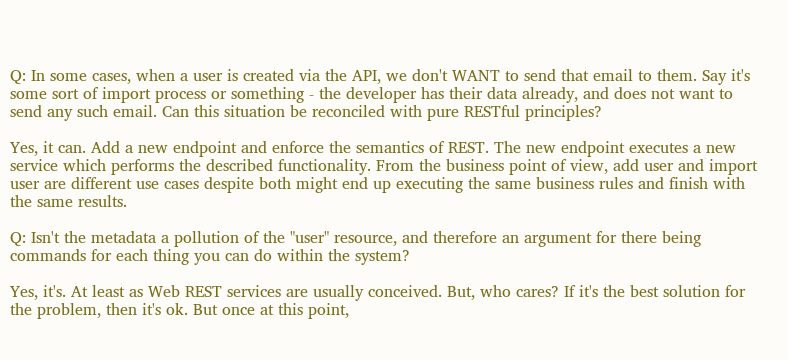Q: In some cases, when a user is created via the API, we don't WANT to send that email to them. Say it's some sort of import process or something - the developer has their data already, and does not want to send any such email. Can this situation be reconciled with pure RESTful principles?

Yes, it can. Add a new endpoint and enforce the semantics of REST. The new endpoint executes a new service which performs the described functionality. From the business point of view, add user and import user are different use cases despite both might end up executing the same business rules and finish with the same results.

Q: Isn't the metadata a pollution of the "user" resource, and therefore an argument for there being commands for each thing you can do within the system?

Yes, it's. At least as Web REST services are usually conceived. But, who cares? If it's the best solution for the problem, then it's ok. But once at this point,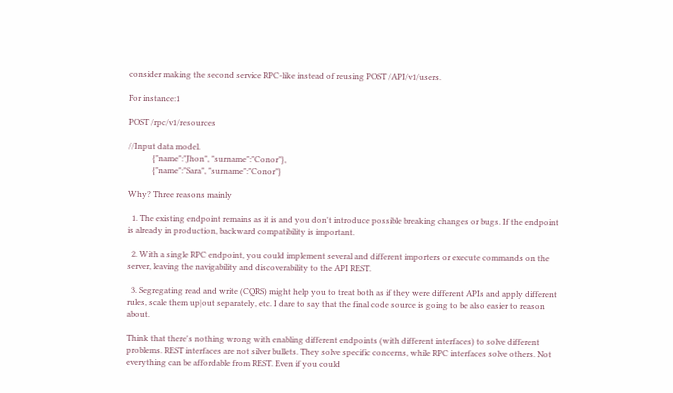consider making the second service RPC-like instead of reusing POST /API/v1/users.

For instance:1

POST /rpc/v1/resources

//Input data model.
            {"name":"Jhon", "surname":"Conor"},
            {"name":"Sara", "surname":"Conor"}

Why? Three reasons mainly

  1. The existing endpoint remains as it is and you don't introduce possible breaking changes or bugs. If the endpoint is already in production, backward compatibility is important.

  2. With a single RPC endpoint, you could implement several and different importers or execute commands on the server, leaving the navigability and discoverability to the API REST.

  3. Segregating read and write (CQRS) might help you to treat both as if they were different APIs and apply different rules, scale them up|out separately, etc. I dare to say that the final code source is going to be also easier to reason about.

Think that there's nothing wrong with enabling different endpoints (with different interfaces) to solve different problems. REST interfaces are not silver bullets. They solve specific concerns, while RPC interfaces solve others. Not everything can be affordable from REST. Even if you could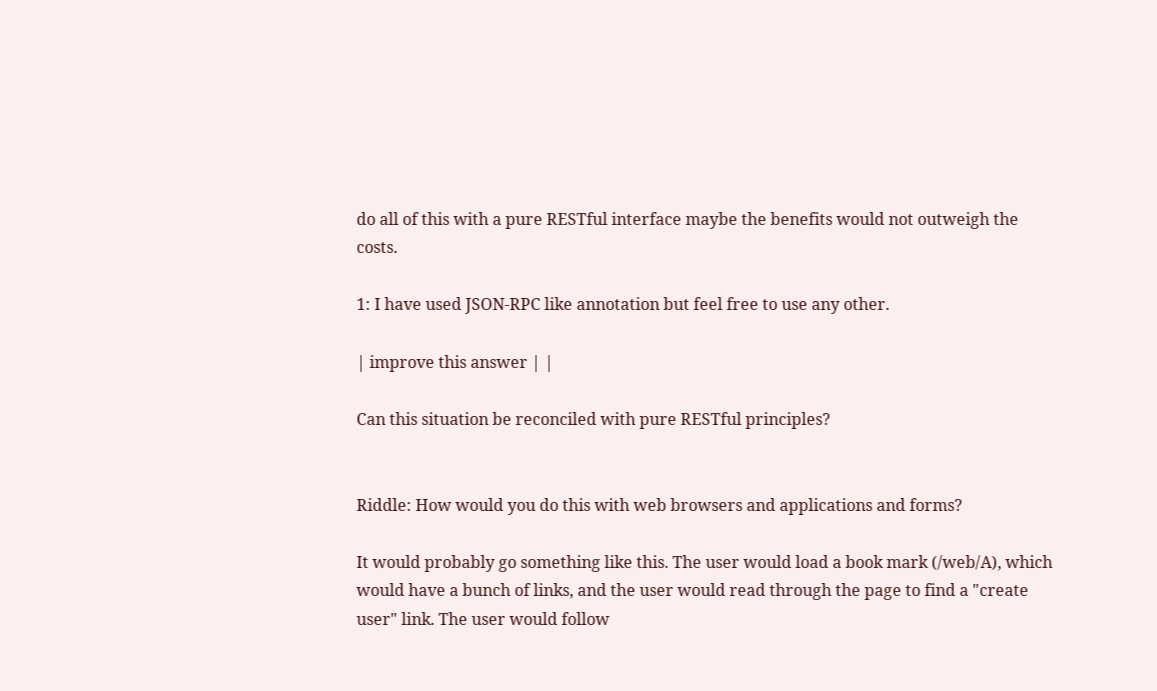do all of this with a pure RESTful interface maybe the benefits would not outweigh the costs.

1: I have used JSON-RPC like annotation but feel free to use any other.

| improve this answer | |

Can this situation be reconciled with pure RESTful principles?


Riddle: How would you do this with web browsers and applications and forms?

It would probably go something like this. The user would load a book mark (/web/A), which would have a bunch of links, and the user would read through the page to find a "create user" link. The user would follow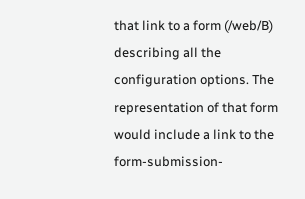that link to a form (/web/B) describing all the configuration options. The representation of that form would include a link to the form-submission-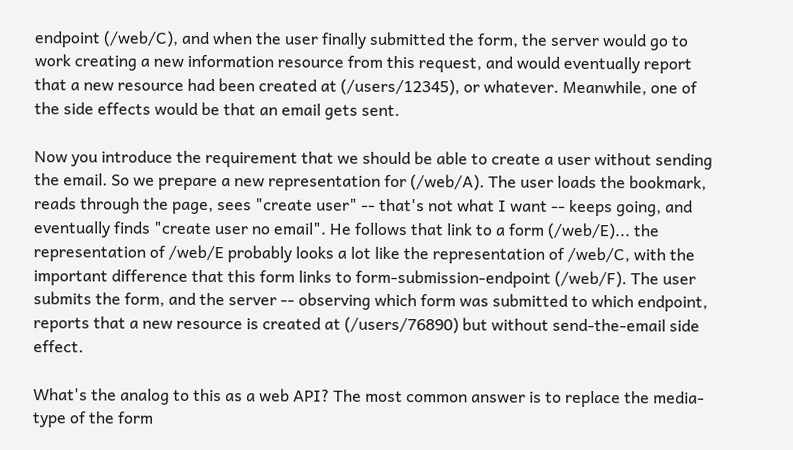endpoint (/web/C), and when the user finally submitted the form, the server would go to work creating a new information resource from this request, and would eventually report that a new resource had been created at (/users/12345), or whatever. Meanwhile, one of the side effects would be that an email gets sent.

Now you introduce the requirement that we should be able to create a user without sending the email. So we prepare a new representation for (/web/A). The user loads the bookmark, reads through the page, sees "create user" -- that's not what I want -- keeps going, and eventually finds "create user no email". He follows that link to a form (/web/E)... the representation of /web/E probably looks a lot like the representation of /web/C, with the important difference that this form links to form-submission-endpoint (/web/F). The user submits the form, and the server -- observing which form was submitted to which endpoint, reports that a new resource is created at (/users/76890) but without send-the-email side effect.

What's the analog to this as a web API? The most common answer is to replace the media-type of the form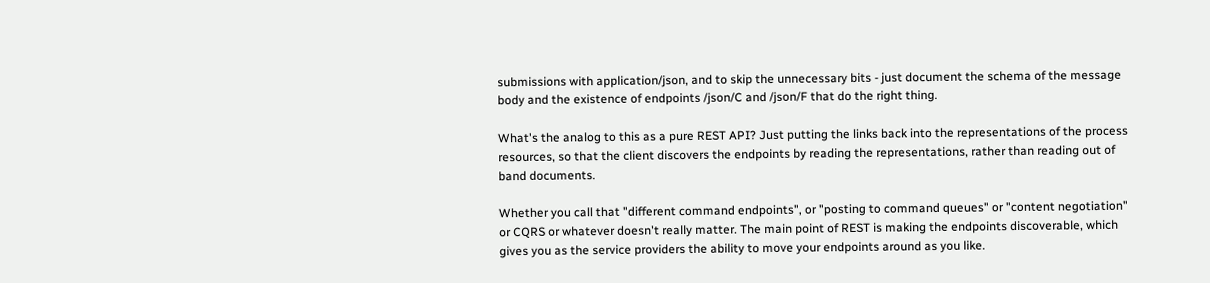submissions with application/json, and to skip the unnecessary bits - just document the schema of the message body and the existence of endpoints /json/C and /json/F that do the right thing.

What's the analog to this as a pure REST API? Just putting the links back into the representations of the process resources, so that the client discovers the endpoints by reading the representations, rather than reading out of band documents.

Whether you call that "different command endpoints", or "posting to command queues" or "content negotiation" or CQRS or whatever doesn't really matter. The main point of REST is making the endpoints discoverable, which gives you as the service providers the ability to move your endpoints around as you like.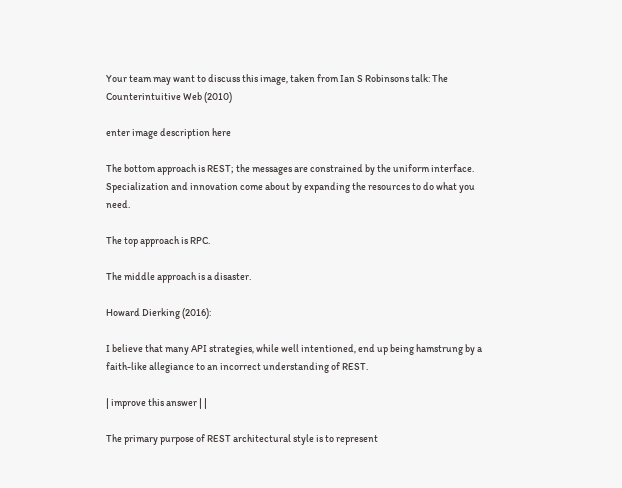Your team may want to discuss this image, taken from Ian S Robinsons talk: The Counterintuitive Web (2010)

enter image description here

The bottom approach is REST; the messages are constrained by the uniform interface. Specialization and innovation come about by expanding the resources to do what you need.

The top approach is RPC.

The middle approach is a disaster.

Howard Dierking (2016):

I believe that many API strategies, while well intentioned, end up being hamstrung by a faith-like allegiance to an incorrect understanding of REST.

| improve this answer | |

The primary purpose of REST architectural style is to represent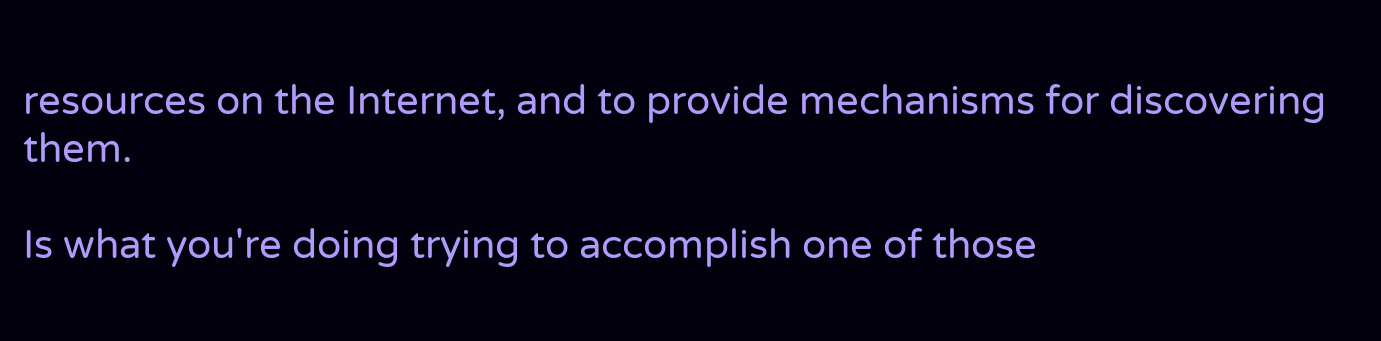resources on the Internet, and to provide mechanisms for discovering them.

Is what you're doing trying to accomplish one of those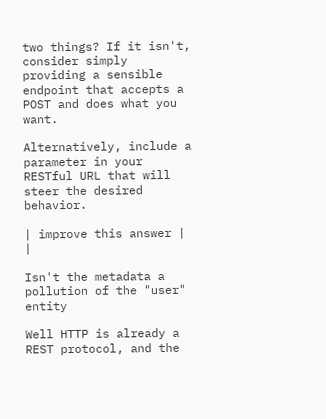two things? If it isn't, consider simply providing a sensible endpoint that accepts a POST and does what you want.

Alternatively, include a parameter in your RESTful URL that will steer the desired behavior.

| improve this answer | |

Isn't the metadata a pollution of the "user" entity

Well HTTP is already a REST protocol, and the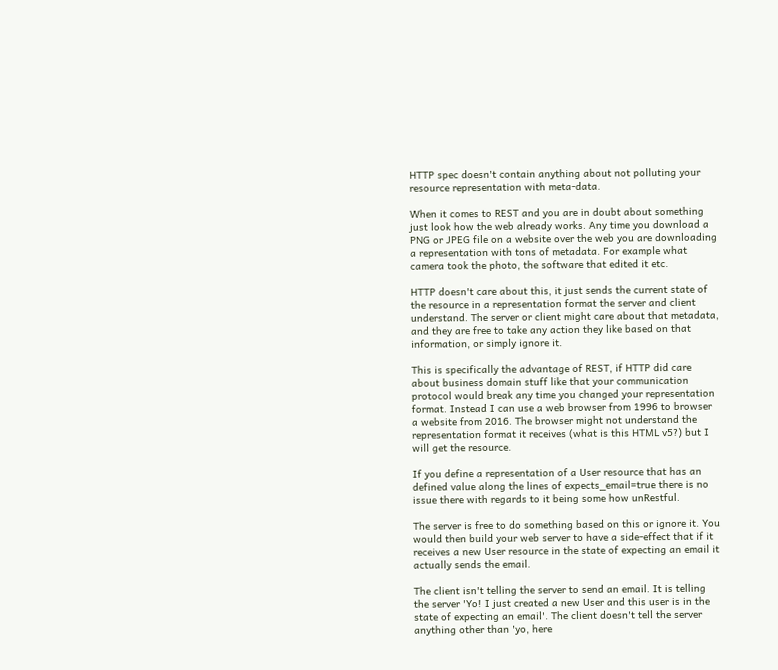HTTP spec doesn't contain anything about not polluting your resource representation with meta-data.

When it comes to REST and you are in doubt about something just look how the web already works. Any time you download a PNG or JPEG file on a website over the web you are downloading a representation with tons of metadata. For example what camera took the photo, the software that edited it etc.

HTTP doesn't care about this, it just sends the current state of the resource in a representation format the server and client understand. The server or client might care about that metadata, and they are free to take any action they like based on that information, or simply ignore it.

This is specifically the advantage of REST, if HTTP did care about business domain stuff like that your communication protocol would break any time you changed your representation format. Instead I can use a web browser from 1996 to browser a website from 2016. The browser might not understand the representation format it receives (what is this HTML v5?) but I will get the resource.

If you define a representation of a User resource that has an defined value along the lines of expects_email=true there is no issue there with regards to it being some how unRestful.

The server is free to do something based on this or ignore it. You would then build your web server to have a side-effect that if it receives a new User resource in the state of expecting an email it actually sends the email.

The client isn't telling the server to send an email. It is telling the server 'Yo! I just created a new User and this user is in the state of expecting an email'. The client doesn't tell the server anything other than 'yo, here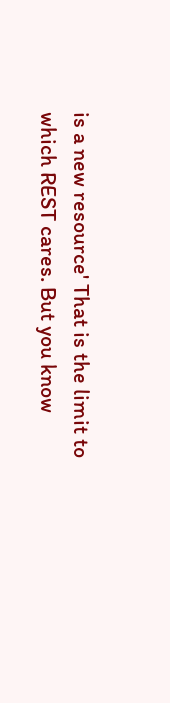is a new resource' That is the limit to which REST cares. But you know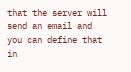that the server will send an email and you can define that in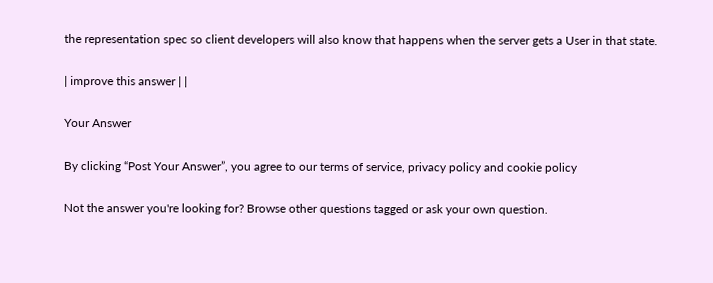the representation spec so client developers will also know that happens when the server gets a User in that state.

| improve this answer | |

Your Answer

By clicking “Post Your Answer”, you agree to our terms of service, privacy policy and cookie policy

Not the answer you're looking for? Browse other questions tagged or ask your own question.